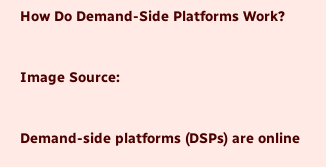How Do Demand-Side Platforms Work?

Image Source:

Demand-side platforms (DSPs) are online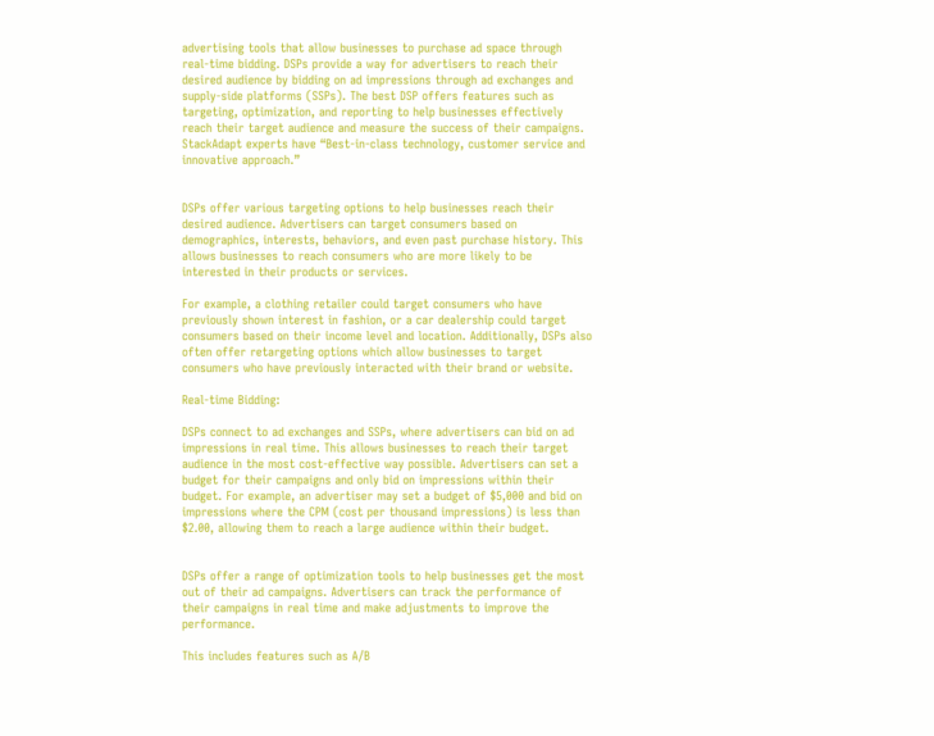advertising tools that allow businesses to purchase ad space through real-time bidding. DSPs provide a way for advertisers to reach their desired audience by bidding on ad impressions through ad exchanges and supply-side platforms (SSPs). The best DSP offers features such as targeting, optimization, and reporting to help businesses effectively reach their target audience and measure the success of their campaigns. StackAdapt experts have “Best-in-class technology, customer service and innovative approach.”


DSPs offer various targeting options to help businesses reach their desired audience. Advertisers can target consumers based on demographics, interests, behaviors, and even past purchase history. This allows businesses to reach consumers who are more likely to be interested in their products or services.

For example, a clothing retailer could target consumers who have previously shown interest in fashion, or a car dealership could target consumers based on their income level and location. Additionally, DSPs also often offer retargeting options which allow businesses to target consumers who have previously interacted with their brand or website.

Real-time Bidding:

DSPs connect to ad exchanges and SSPs, where advertisers can bid on ad impressions in real time. This allows businesses to reach their target audience in the most cost-effective way possible. Advertisers can set a budget for their campaigns and only bid on impressions within their budget. For example, an advertiser may set a budget of $5,000 and bid on impressions where the CPM (cost per thousand impressions) is less than $2.00, allowing them to reach a large audience within their budget.


DSPs offer a range of optimization tools to help businesses get the most out of their ad campaigns. Advertisers can track the performance of their campaigns in real time and make adjustments to improve the performance.

This includes features such as A/B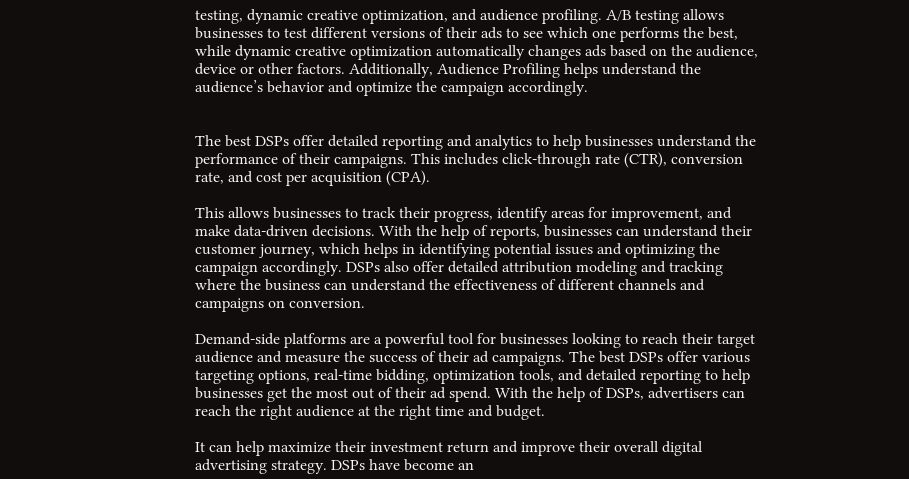testing, dynamic creative optimization, and audience profiling. A/B testing allows businesses to test different versions of their ads to see which one performs the best, while dynamic creative optimization automatically changes ads based on the audience, device or other factors. Additionally, Audience Profiling helps understand the audience’s behavior and optimize the campaign accordingly.


The best DSPs offer detailed reporting and analytics to help businesses understand the performance of their campaigns. This includes click-through rate (CTR), conversion rate, and cost per acquisition (CPA).

This allows businesses to track their progress, identify areas for improvement, and make data-driven decisions. With the help of reports, businesses can understand their customer journey, which helps in identifying potential issues and optimizing the campaign accordingly. DSPs also offer detailed attribution modeling and tracking where the business can understand the effectiveness of different channels and campaigns on conversion.

Demand-side platforms are a powerful tool for businesses looking to reach their target audience and measure the success of their ad campaigns. The best DSPs offer various targeting options, real-time bidding, optimization tools, and detailed reporting to help businesses get the most out of their ad spend. With the help of DSPs, advertisers can reach the right audience at the right time and budget.

It can help maximize their investment return and improve their overall digital advertising strategy. DSPs have become an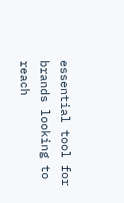essential tool for brands looking to reach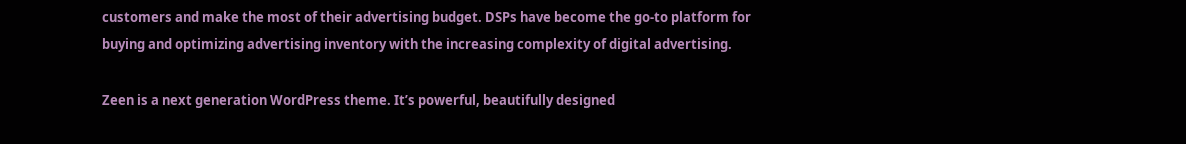customers and make the most of their advertising budget. DSPs have become the go-to platform for buying and optimizing advertising inventory with the increasing complexity of digital advertising.

Zeen is a next generation WordPress theme. It’s powerful, beautifully designed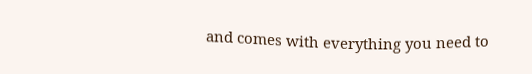and comes with everything you need to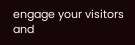engage your visitors and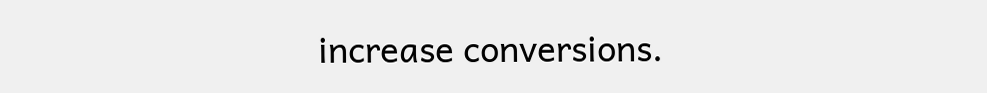increase conversions.